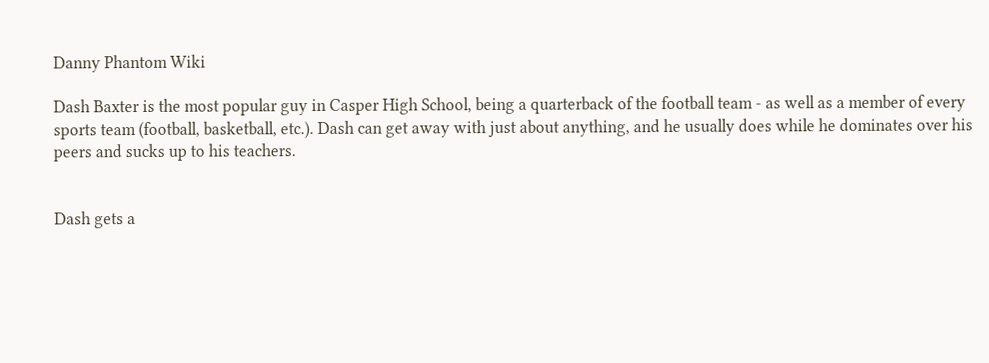Danny Phantom Wiki

Dash Baxter is the most popular guy in Casper High School, being a quarterback of the football team - as well as a member of every sports team (football, basketball, etc.). Dash can get away with just about anything, and he usually does while he dominates over his peers and sucks up to his teachers.


Dash gets a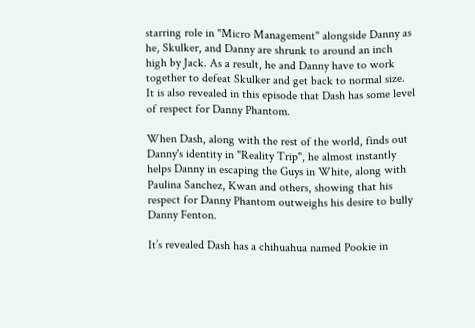starring role in "Micro Management" alongside Danny as he, Skulker, and Danny are shrunk to around an inch high by Jack. As a result, he and Danny have to work together to defeat Skulker and get back to normal size. It is also revealed in this episode that Dash has some level of respect for Danny Phantom.

When Dash, along with the rest of the world, finds out Danny's identity in "Reality Trip", he almost instantly helps Danny in escaping the Guys in White, along with Paulina Sanchez, Kwan and others, showing that his respect for Danny Phantom outweighs his desire to bully Danny Fenton.

It’s revealed Dash has a chihuahua named Pookie in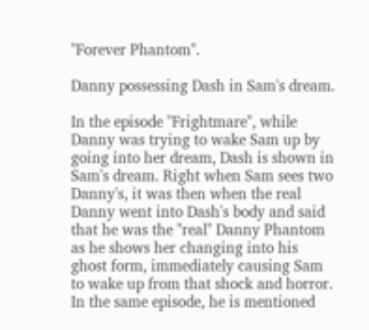"Forever Phantom".

Danny possessing Dash in Sam's dream.

In the episode "Frightmare", while Danny was trying to wake Sam up by going into her dream, Dash is shown in Sam's dream. Right when Sam sees two Danny's, it was then when the real Danny went into Dash's body and said that he was the "real" Danny Phantom as he shows her changing into his ghost form, immediately causing Sam to wake up from that shock and horror. In the same episode, he is mentioned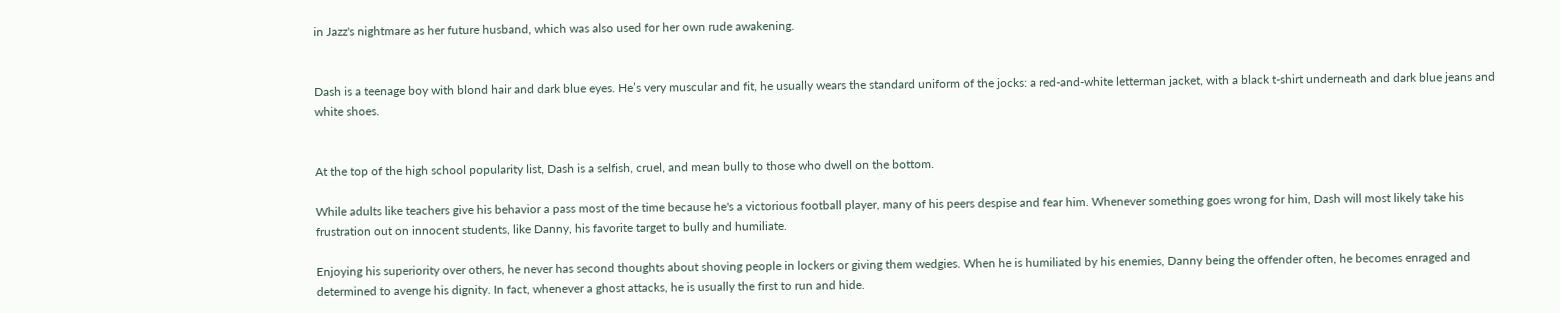in Jazz's nightmare as her future husband, which was also used for her own rude awakening.


Dash is a teenage boy with blond hair and dark blue eyes. He’s very muscular and fit, he usually wears the standard uniform of the jocks: a red-and-white letterman jacket, with a black t-shirt underneath and dark blue jeans and white shoes.


At the top of the high school popularity list, Dash is a selfish, cruel, and mean bully to those who dwell on the bottom.

While adults like teachers give his behavior a pass most of the time because he's a victorious football player, many of his peers despise and fear him. Whenever something goes wrong for him, Dash will most likely take his frustration out on innocent students, like Danny, his favorite target to bully and humiliate.

Enjoying his superiority over others, he never has second thoughts about shoving people in lockers or giving them wedgies. When he is humiliated by his enemies, Danny being the offender often, he becomes enraged and determined to avenge his dignity. In fact, whenever a ghost attacks, he is usually the first to run and hide.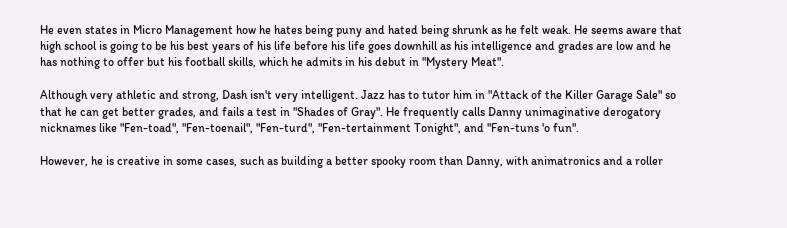He even states in Micro Management how he hates being puny and hated being shrunk as he felt weak. He seems aware that high school is going to be his best years of his life before his life goes downhill as his intelligence and grades are low and he has nothing to offer but his football skills, which he admits in his debut in "Mystery Meat".

Although very athletic and strong, Dash isn't very intelligent. Jazz has to tutor him in "Attack of the Killer Garage Sale" so that he can get better grades, and fails a test in "Shades of Gray". He frequently calls Danny unimaginative derogatory nicknames like "Fen-toad", "Fen-toenail", "Fen-turd", "Fen-tertainment Tonight", and "Fen-tuns 'o fun".

However, he is creative in some cases, such as building a better spooky room than Danny, with animatronics and a roller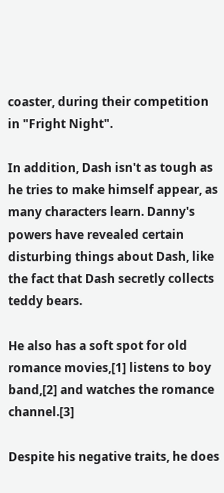coaster, during their competition in "Fright Night".

In addition, Dash isn't as tough as he tries to make himself appear, as many characters learn. Danny's powers have revealed certain disturbing things about Dash, like the fact that Dash secretly collects teddy bears.

He also has a soft spot for old romance movies,[1] listens to boy band,[2] and watches the romance channel.[3]

Despite his negative traits, he does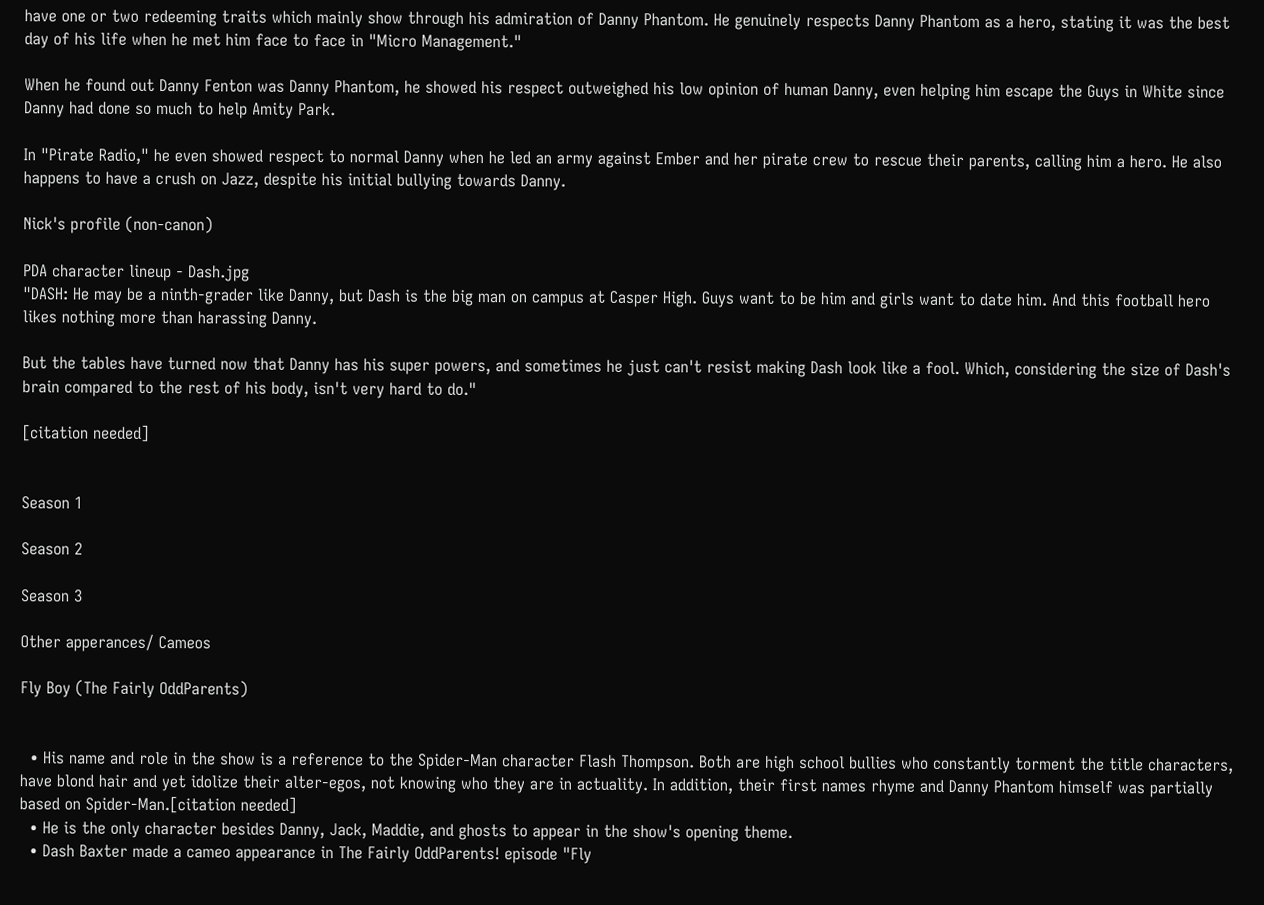have one or two redeeming traits which mainly show through his admiration of Danny Phantom. He genuinely respects Danny Phantom as a hero, stating it was the best day of his life when he met him face to face in "Micro Management."

When he found out Danny Fenton was Danny Phantom, he showed his respect outweighed his low opinion of human Danny, even helping him escape the Guys in White since Danny had done so much to help Amity Park.

In "Pirate Radio," he even showed respect to normal Danny when he led an army against Ember and her pirate crew to rescue their parents, calling him a hero. He also happens to have a crush on Jazz, despite his initial bullying towards Danny.

Nick's profile (non-canon)

PDA character lineup - Dash.jpg
"DASH: He may be a ninth-grader like Danny, but Dash is the big man on campus at Casper High. Guys want to be him and girls want to date him. And this football hero likes nothing more than harassing Danny.

But the tables have turned now that Danny has his super powers, and sometimes he just can't resist making Dash look like a fool. Which, considering the size of Dash's brain compared to the rest of his body, isn't very hard to do."

[citation needed]


Season 1

Season 2

Season 3

Other apperances/ Cameos

Fly Boy (The Fairly OddParents)


  • His name and role in the show is a reference to the Spider-Man character Flash Thompson. Both are high school bullies who constantly torment the title characters, have blond hair and yet idolize their alter-egos, not knowing who they are in actuality. In addition, their first names rhyme and Danny Phantom himself was partially based on Spider-Man.[citation needed]
  • He is the only character besides Danny, Jack, Maddie, and ghosts to appear in the show's opening theme.
  • Dash Baxter made a cameo appearance in The Fairly OddParents! episode "Fly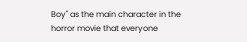Boy" as the main character in the horror movie that everyone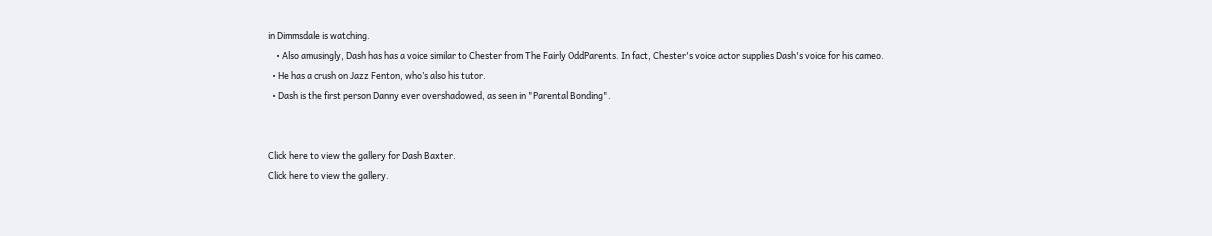in Dimmsdale is watching.
    • Also amusingly, Dash has has a voice similar to Chester from The Fairly OddParents. In fact, Chester's voice actor supplies Dash's voice for his cameo.
  • He has a crush on Jazz Fenton, who’s also his tutor.
  • Dash is the first person Danny ever overshadowed, as seen in "Parental Bonding".


Click here to view the gallery for Dash Baxter.
Click here to view the gallery.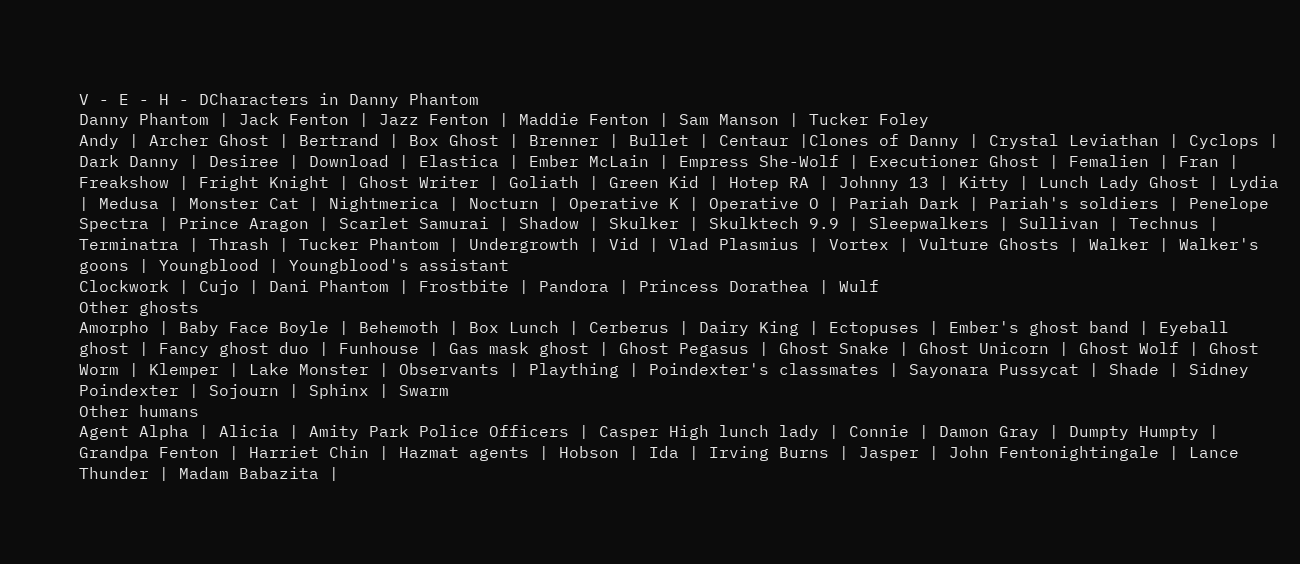V - E - H - DCharacters in Danny Phantom
Danny Phantom | Jack Fenton | Jazz Fenton | Maddie Fenton | Sam Manson | Tucker Foley
Andy | Archer Ghost | Bertrand | Box Ghost | Brenner | Bullet | Centaur |Clones of Danny | Crystal Leviathan | Cyclops | Dark Danny | Desiree | Download | Elastica | Ember McLain | Empress She-Wolf | Executioner Ghost | Femalien | Fran | Freakshow | Fright Knight | Ghost Writer | Goliath | Green Kid | Hotep RA | Johnny 13 | Kitty | Lunch Lady Ghost | Lydia | Medusa | Monster Cat | Nightmerica | Nocturn | Operative K | Operative O | Pariah Dark | Pariah's soldiers | Penelope Spectra | Prince Aragon | Scarlet Samurai | Shadow | Skulker | Skulktech 9.9 | Sleepwalkers | Sullivan | Technus | Terminatra | Thrash | Tucker Phantom | Undergrowth | Vid | Vlad Plasmius | Vortex | Vulture Ghosts | Walker | Walker's goons | Youngblood | Youngblood's assistant
Clockwork | Cujo | Dani Phantom | Frostbite | Pandora | Princess Dorathea | Wulf
Other ghosts
Amorpho | Baby Face Boyle | Behemoth | Box Lunch | Cerberus | Dairy King | Ectopuses | Ember's ghost band | Eyeball ghost | Fancy ghost duo | Funhouse | Gas mask ghost | Ghost Pegasus | Ghost Snake | Ghost Unicorn | Ghost Wolf | Ghost Worm | Klemper | Lake Monster | Observants | Plaything | Poindexter's classmates | Sayonara Pussycat | Shade | Sidney Poindexter | Sojourn | Sphinx | Swarm
Other humans
Agent Alpha | Alicia | Amity Park Police Officers | Casper High lunch lady | Connie | Damon Gray | Dumpty Humpty | Grandpa Fenton | Harriet Chin | Hazmat agents | Hobson | Ida | Irving Burns | Jasper | John Fentonightingale | Lance Thunder | Madam Babazita |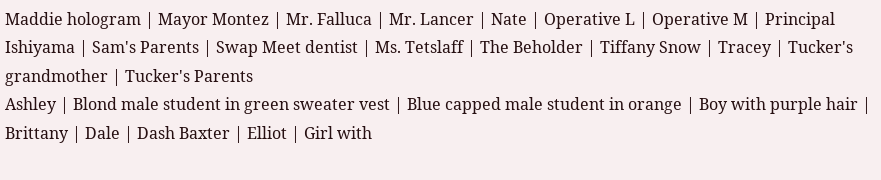Maddie hologram | Mayor Montez | Mr. Falluca | Mr. Lancer | Nate | Operative L | Operative M | Principal Ishiyama | Sam's Parents | Swap Meet dentist | Ms. Tetslaff | The Beholder | Tiffany Snow | Tracey | Tucker's grandmother | Tucker's Parents
Ashley | Blond male student in green sweater vest | Blue capped male student in orange | Boy with purple hair | Brittany | Dale | Dash Baxter | Elliot | Girl with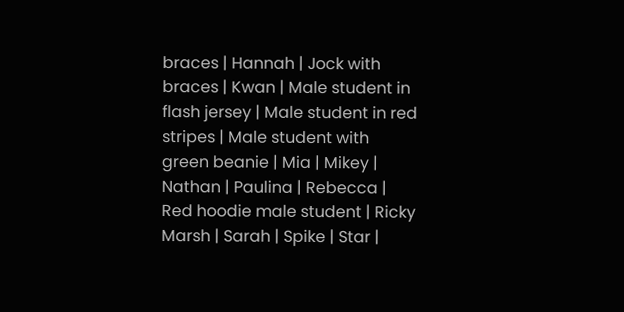braces | Hannah | Jock with braces | Kwan | Male student in flash jersey | Male student in red stripes | Male student with green beanie | Mia | Mikey | Nathan | Paulina | Rebecca | Red hoodie male student | Ricky Marsh | Sarah | Spike | Star |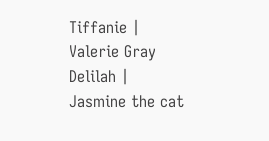Tiffanie | Valerie Gray
Delilah | Jasmine the cat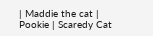| Maddie the cat | Pookie | Scaredy Cat